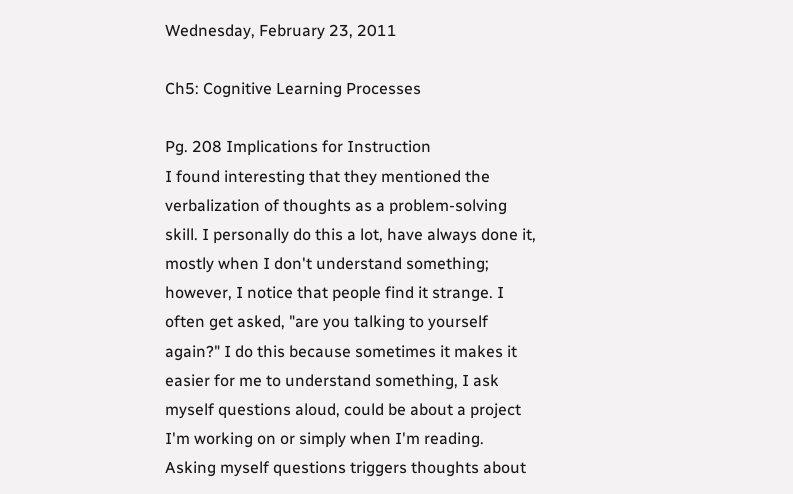Wednesday, February 23, 2011

Ch5: Cognitive Learning Processes

Pg. 208 Implications for Instruction
I found interesting that they mentioned the verbalization of thoughts as a problem-solving skill. I personally do this a lot, have always done it, mostly when I don't understand something; however, I notice that people find it strange. I often get asked, "are you talking to yourself again?" I do this because sometimes it makes it easier for me to understand something, I ask myself questions aloud, could be about a project I'm working on or simply when I'm reading. Asking myself questions triggers thoughts about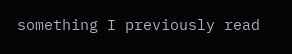something I previously read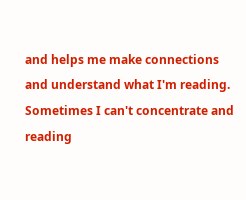and helps me make connections and understand what I'm reading. Sometimes I can't concentrate and reading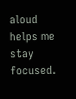aloud helps me stay focused.